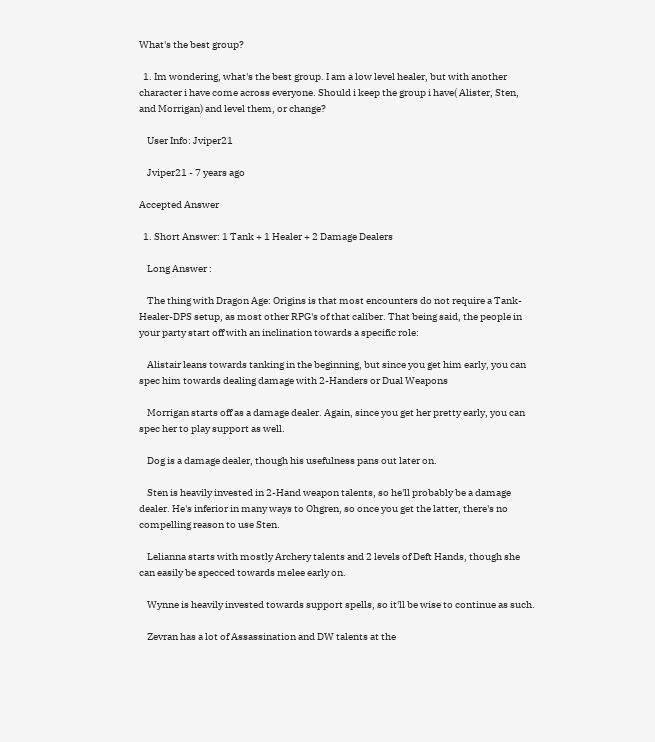What's the best group?

  1. Im wondering, what's the best group. I am a low level healer, but with another character i have come across everyone. Should i keep the group i have( Alister, Sten, and Morrigan) and level them, or change?

    User Info: Jviper21

    Jviper21 - 7 years ago

Accepted Answer

  1. Short Answer: 1 Tank + 1 Healer + 2 Damage Dealers

    Long Answer :

    The thing with Dragon Age: Origins is that most encounters do not require a Tank-Healer-DPS setup, as most other RPG's of that caliber. That being said, the people in your party start off with an inclination towards a specific role:

    Alistair leans towards tanking in the beginning, but since you get him early, you can spec him towards dealing damage with 2-Handers or Dual Weapons

    Morrigan starts off as a damage dealer. Again, since you get her pretty early, you can spec her to play support as well.

    Dog is a damage dealer, though his usefulness pans out later on.

    Sten is heavily invested in 2-Hand weapon talents, so he'll probably be a damage dealer. He's inferior in many ways to Ohgren, so once you get the latter, there's no compelling reason to use Sten.

    Lelianna starts with mostly Archery talents and 2 levels of Deft Hands, though she can easily be specced towards melee early on.

    Wynne is heavily invested towards support spells, so it'll be wise to continue as such.

    Zevran has a lot of Assassination and DW talents at the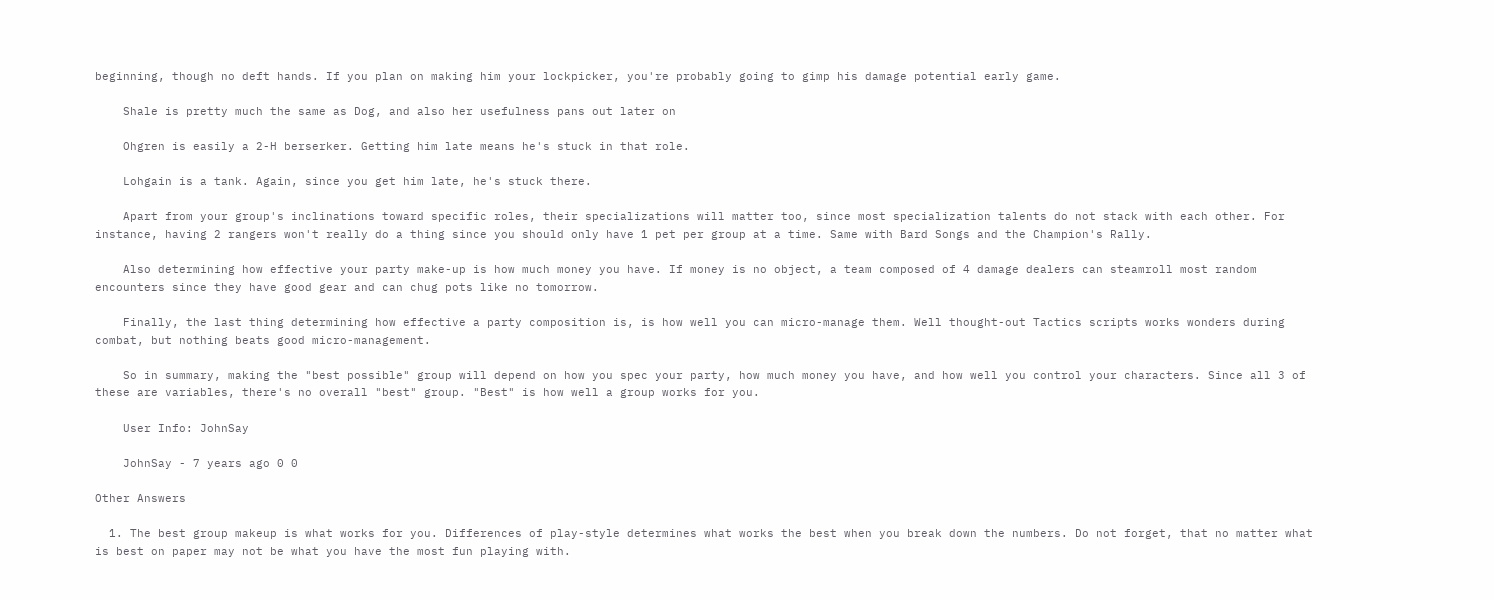beginning, though no deft hands. If you plan on making him your lockpicker, you're probably going to gimp his damage potential early game.

    Shale is pretty much the same as Dog, and also her usefulness pans out later on

    Ohgren is easily a 2-H berserker. Getting him late means he's stuck in that role.

    Lohgain is a tank. Again, since you get him late, he's stuck there.

    Apart from your group's inclinations toward specific roles, their specializations will matter too, since most specialization talents do not stack with each other. For instance, having 2 rangers won't really do a thing since you should only have 1 pet per group at a time. Same with Bard Songs and the Champion's Rally.

    Also determining how effective your party make-up is how much money you have. If money is no object, a team composed of 4 damage dealers can steamroll most random encounters since they have good gear and can chug pots like no tomorrow.

    Finally, the last thing determining how effective a party composition is, is how well you can micro-manage them. Well thought-out Tactics scripts works wonders during combat, but nothing beats good micro-management.

    So in summary, making the "best possible" group will depend on how you spec your party, how much money you have, and how well you control your characters. Since all 3 of these are variables, there's no overall "best" group. "Best" is how well a group works for you.

    User Info: JohnSay

    JohnSay - 7 years ago 0 0

Other Answers

  1. The best group makeup is what works for you. Differences of play-style determines what works the best when you break down the numbers. Do not forget, that no matter what is best on paper may not be what you have the most fun playing with.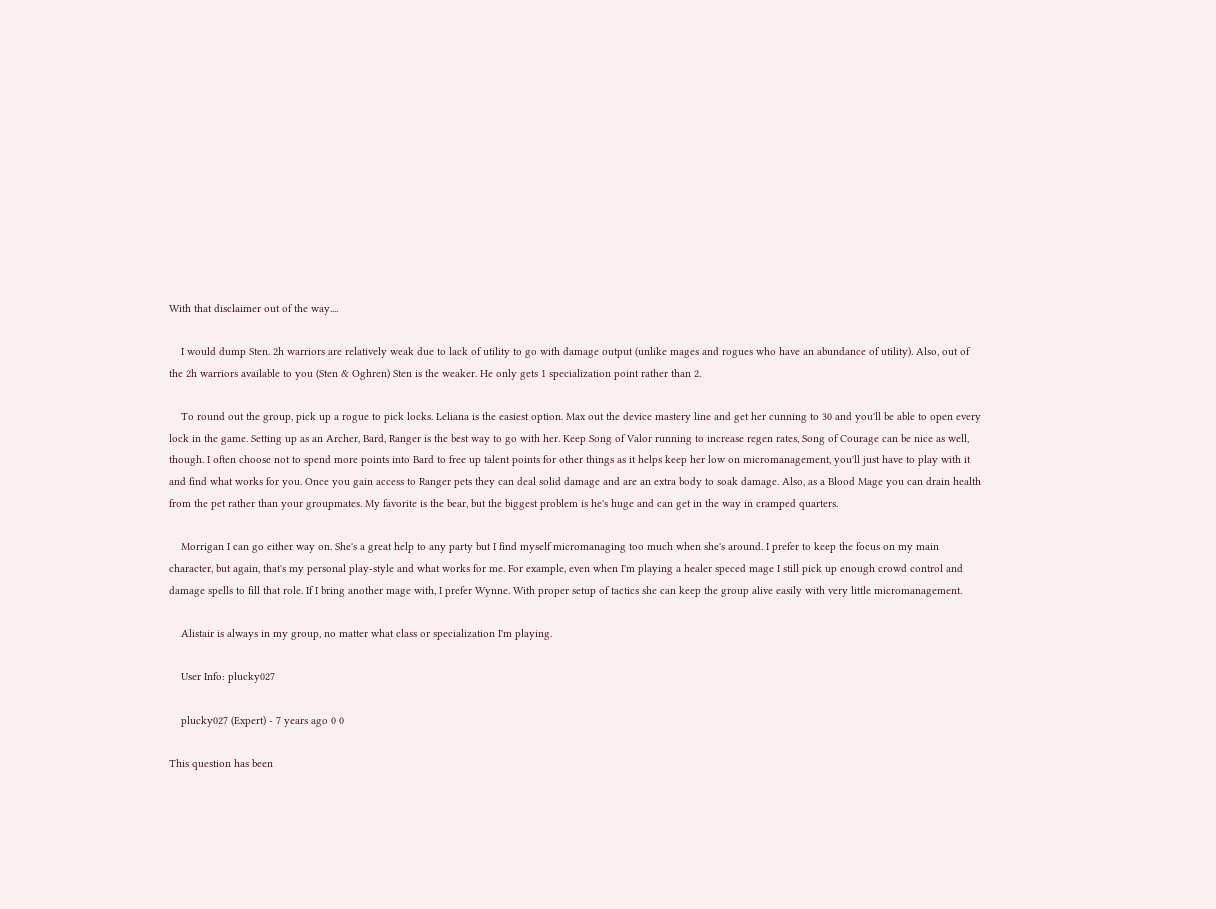With that disclaimer out of the way....

    I would dump Sten. 2h warriors are relatively weak due to lack of utility to go with damage output (unlike mages and rogues who have an abundance of utility). Also, out of the 2h warriors available to you (Sten & Oghren) Sten is the weaker. He only gets 1 specialization point rather than 2.

    To round out the group, pick up a rogue to pick locks. Leliana is the easiest option. Max out the device mastery line and get her cunning to 30 and you'll be able to open every lock in the game. Setting up as an Archer, Bard, Ranger is the best way to go with her. Keep Song of Valor running to increase regen rates, Song of Courage can be nice as well, though. I often choose not to spend more points into Bard to free up talent points for other things as it helps keep her low on micromanagement, you'll just have to play with it and find what works for you. Once you gain access to Ranger pets they can deal solid damage and are an extra body to soak damage. Also, as a Blood Mage you can drain health from the pet rather than your groupmates. My favorite is the bear, but the biggest problem is he's huge and can get in the way in cramped quarters.

    Morrigan I can go either way on. She's a great help to any party but I find myself micromanaging too much when she's around. I prefer to keep the focus on my main character, but again, that's my personal play-style and what works for me. For example, even when I'm playing a healer speced mage I still pick up enough crowd control and damage spells to fill that role. If I bring another mage with, I prefer Wynne. With proper setup of tactics she can keep the group alive easily with very little micromanagement.

    Alistair is always in my group, no matter what class or specialization I'm playing.

    User Info: plucky027

    plucky027 (Expert) - 7 years ago 0 0

This question has been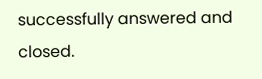successfully answered and closed.